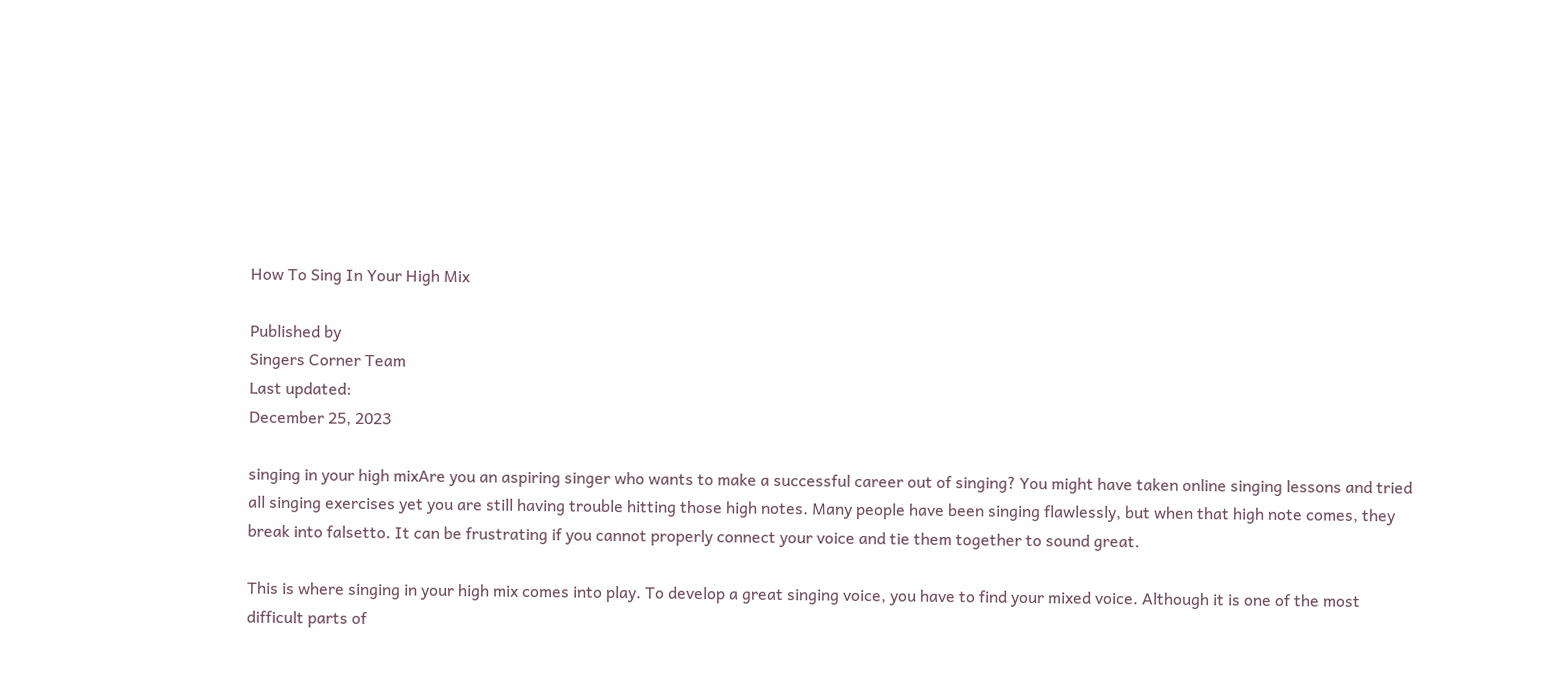How To Sing In Your High Mix

Published by
Singers Corner Team
Last updated:
December 25, 2023

singing in your high mixAre you an aspiring singer who wants to make a successful career out of singing? You might have taken online singing lessons and tried all singing exercises yet you are still having trouble hitting those high notes. Many people have been singing flawlessly, but when that high note comes, they break into falsetto. It can be frustrating if you cannot properly connect your voice and tie them together to sound great.

This is where singing in your high mix comes into play. To develop a great singing voice, you have to find your mixed voice. Although it is one of the most difficult parts of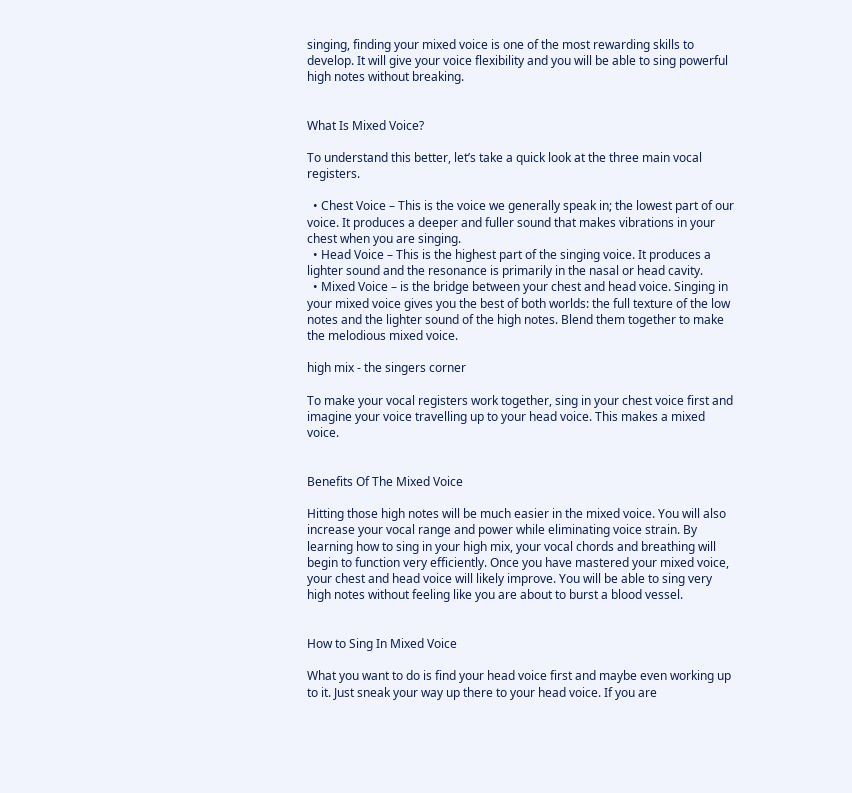singing, finding your mixed voice is one of the most rewarding skills to develop. It will give your voice flexibility and you will be able to sing powerful high notes without breaking.


What Is Mixed Voice?

To understand this better, let’s take a quick look at the three main vocal registers.

  • Chest Voice – This is the voice we generally speak in; the lowest part of our voice. It produces a deeper and fuller sound that makes vibrations in your chest when you are singing.
  • Head Voice – This is the highest part of the singing voice. It produces a lighter sound and the resonance is primarily in the nasal or head cavity.
  • Mixed Voice – is the bridge between your chest and head voice. Singing in your mixed voice gives you the best of both worlds: the full texture of the low notes and the lighter sound of the high notes. Blend them together to make the melodious mixed voice.

high mix - the singers corner

To make your vocal registers work together, sing in your chest voice first and imagine your voice travelling up to your head voice. This makes a mixed voice.


Benefits Of The Mixed Voice

Hitting those high notes will be much easier in the mixed voice. You will also increase your vocal range and power while eliminating voice strain. By learning how to sing in your high mix, your vocal chords and breathing will begin to function very efficiently. Once you have mastered your mixed voice, your chest and head voice will likely improve. You will be able to sing very high notes without feeling like you are about to burst a blood vessel.


How to Sing In Mixed Voice

What you want to do is find your head voice first and maybe even working up to it. Just sneak your way up there to your head voice. If you are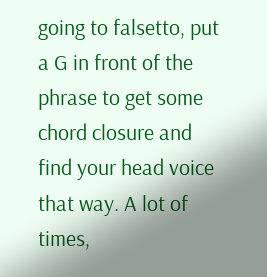going to falsetto, put a G in front of the phrase to get some chord closure and find your head voice that way. A lot of times,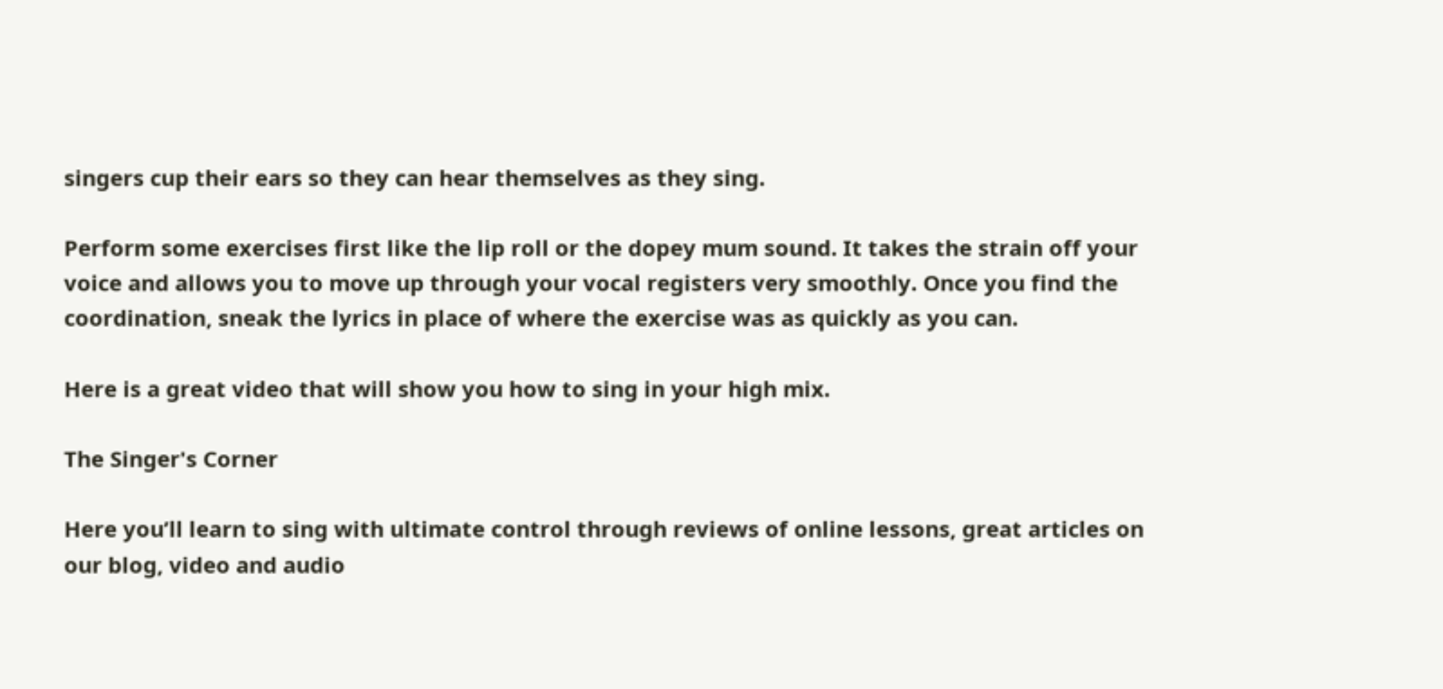singers cup their ears so they can hear themselves as they sing.

Perform some exercises first like the lip roll or the dopey mum sound. It takes the strain off your voice and allows you to move up through your vocal registers very smoothly. Once you find the coordination, sneak the lyrics in place of where the exercise was as quickly as you can.

Here is a great video that will show you how to sing in your high mix.

The Singer's Corner

Here you’ll learn to sing with ultimate control through reviews of online lessons, great articles on our blog, video and audio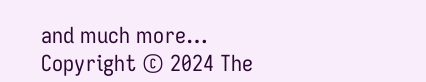and much more…
Copyright © 2024 The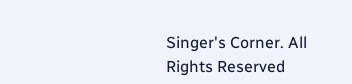Singer's Corner. All Rights Reserved